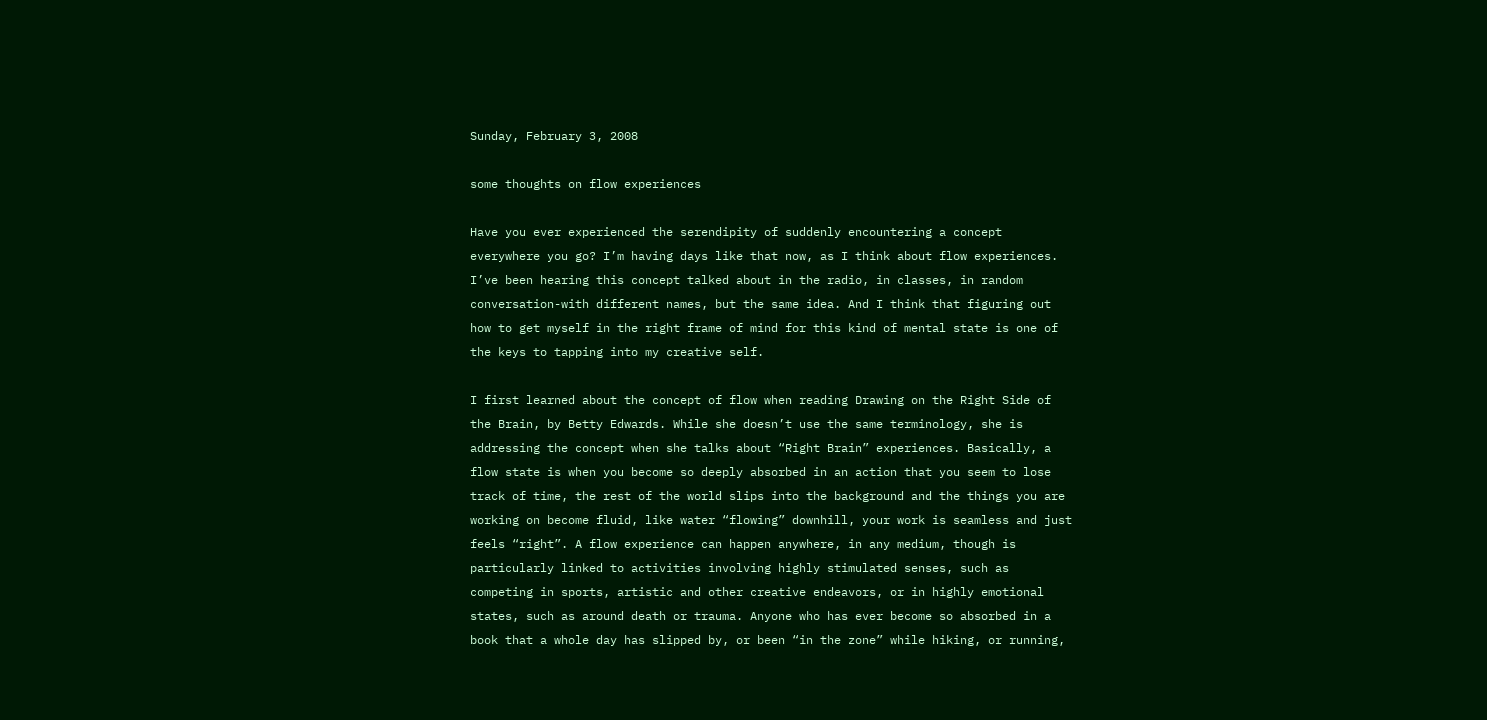Sunday, February 3, 2008

some thoughts on flow experiences

Have you ever experienced the serendipity of suddenly encountering a concept everywhere you go? I’m having days like that now, as I think about flow experiences. I’ve been hearing this concept talked about in the radio, in classes, in random conversation-with different names, but the same idea. And I think that figuring out how to get myself in the right frame of mind for this kind of mental state is one of the keys to tapping into my creative self.

I first learned about the concept of flow when reading Drawing on the Right Side of the Brain, by Betty Edwards. While she doesn’t use the same terminology, she is addressing the concept when she talks about “Right Brain” experiences. Basically, a flow state is when you become so deeply absorbed in an action that you seem to lose track of time, the rest of the world slips into the background and the things you are working on become fluid, like water “flowing” downhill, your work is seamless and just feels “right”. A flow experience can happen anywhere, in any medium, though is particularly linked to activities involving highly stimulated senses, such as competing in sports, artistic and other creative endeavors, or in highly emotional states, such as around death or trauma. Anyone who has ever become so absorbed in a book that a whole day has slipped by, or been “in the zone” while hiking, or running,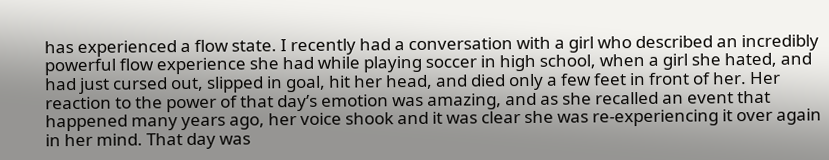has experienced a flow state. I recently had a conversation with a girl who described an incredibly powerful flow experience she had while playing soccer in high school, when a girl she hated, and had just cursed out, slipped in goal, hit her head, and died only a few feet in front of her. Her reaction to the power of that day’s emotion was amazing, and as she recalled an event that happened many years ago, her voice shook and it was clear she was re-experiencing it over again in her mind. That day was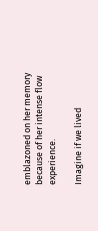emblazoned on her memory because of her intense flow experience.

Imagine if we lived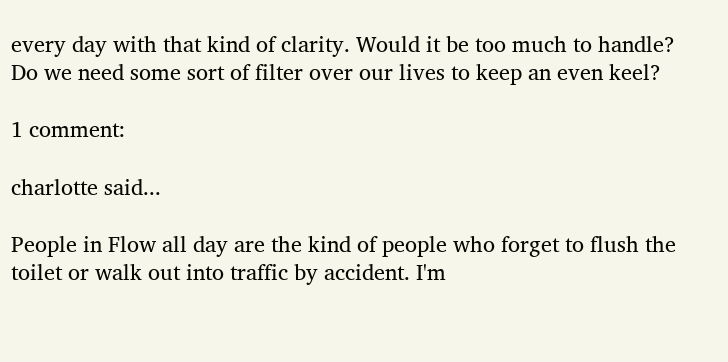every day with that kind of clarity. Would it be too much to handle? Do we need some sort of filter over our lives to keep an even keel?

1 comment:

charlotte said...

People in Flow all day are the kind of people who forget to flush the toilet or walk out into traffic by accident. I'm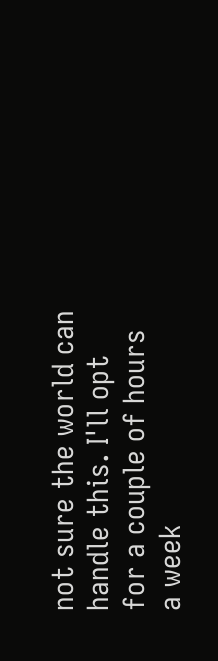not sure the world can handle this. I'll opt for a couple of hours a week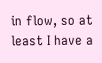in flow, so at least I have a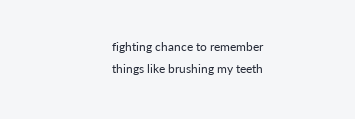fighting chance to remember things like brushing my teeth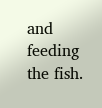and feeding the fish.